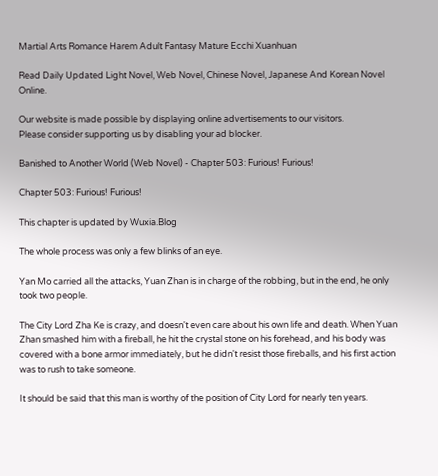Martial Arts Romance Harem Adult Fantasy Mature Ecchi Xuanhuan

Read Daily Updated Light Novel, Web Novel, Chinese Novel, Japanese And Korean Novel Online.

Our website is made possible by displaying online advertisements to our visitors.
Please consider supporting us by disabling your ad blocker.

Banished to Another World (Web Novel) - Chapter 503: Furious! Furious!

Chapter 503: Furious! Furious!

This chapter is updated by Wuxia.Blog

The whole process was only a few blinks of an eye.

Yan Mo carried all the attacks, Yuan Zhan is in charge of the robbing, but in the end, he only took two people.

The City Lord Zha Ke is crazy, and doesn't even care about his own life and death. When Yuan Zhan smashed him with a fireball, he hit the crystal stone on his forehead, and his body was covered with a bone armor immediately, but he didn't resist those fireballs, and his first action was to rush to take someone.

It should be said that this man is worthy of the position of City Lord for nearly ten years.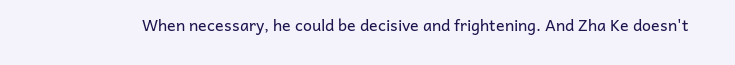When necessary, he could be decisive and frightening. And Zha Ke doesn't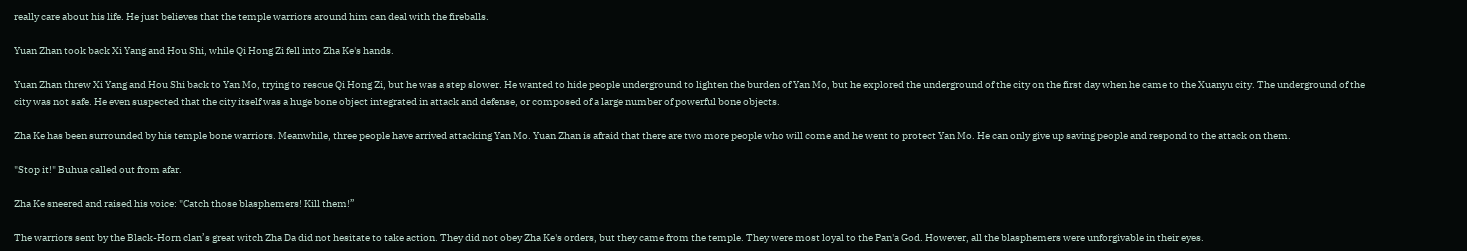really care about his life. He just believes that the temple warriors around him can deal with the fireballs.

Yuan Zhan took back Xi Yang and Hou Shi, while Qi Hong Zi fell into Zha Ke's hands.

Yuan Zhan threw Xi Yang and Hou Shi back to Yan Mo, trying to rescue Qi Hong Zi, but he was a step slower. He wanted to hide people underground to lighten the burden of Yan Mo, but he explored the underground of the city on the first day when he came to the Xuanyu city. The underground of the city was not safe. He even suspected that the city itself was a huge bone object integrated in attack and defense, or composed of a large number of powerful bone objects.

Zha Ke has been surrounded by his temple bone warriors. Meanwhile, three people have arrived attacking Yan Mo. Yuan Zhan is afraid that there are two more people who will come and he went to protect Yan Mo. He can only give up saving people and respond to the attack on them.

"Stop it!" Buhua called out from afar.

Zha Ke sneered and raised his voice: "Catch those blasphemers! Kill them!”

The warriors sent by the Black-Horn clan’s great witch Zha Da did not hesitate to take action. They did not obey Zha Ke's orders, but they came from the temple. They were most loyal to the Pan'a God. However, all the blasphemers were unforgivable in their eyes.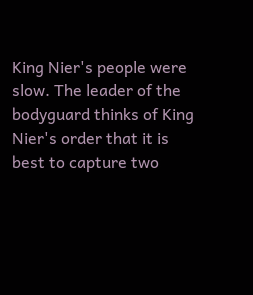King Nier's people were slow. The leader of the bodyguard thinks of King Nier's order that it is best to capture two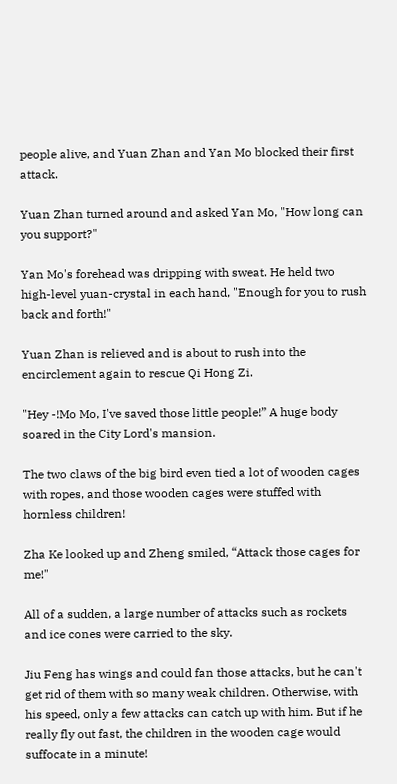people alive, and Yuan Zhan and Yan Mo blocked their first attack.

Yuan Zhan turned around and asked Yan Mo, "How long can you support?"

Yan Mo's forehead was dripping with sweat. He held two high-level yuan-crystal in each hand, "Enough for you to rush back and forth!"

Yuan Zhan is relieved and is about to rush into the encirclement again to rescue Qi Hong Zi.

"Hey -!Mo Mo, I've saved those little people!” A huge body soared in the City Lord's mansion.

The two claws of the big bird even tied a lot of wooden cages with ropes, and those wooden cages were stuffed with hornless children!

Zha Ke looked up and Zheng smiled, “Attack those cages for me!"

All of a sudden, a large number of attacks such as rockets and ice cones were carried to the sky.

Jiu Feng has wings and could fan those attacks, but he can't get rid of them with so many weak children. Otherwise, with his speed, only a few attacks can catch up with him. But if he really fly out fast, the children in the wooden cage would suffocate in a minute!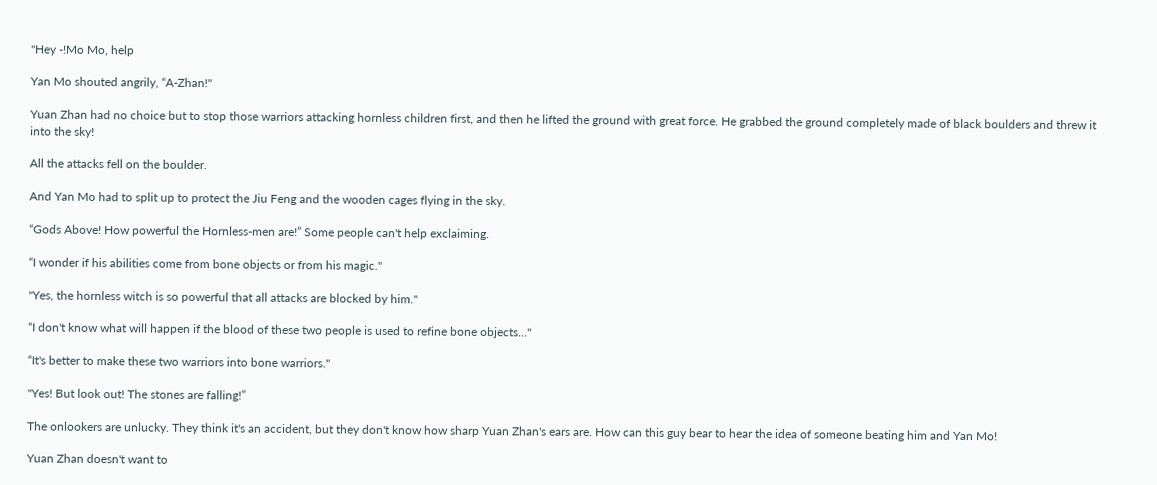"Hey -!Mo Mo, help

Yan Mo shouted angrily, “A-Zhan!"

Yuan Zhan had no choice but to stop those warriors attacking hornless children first, and then he lifted the ground with great force. He grabbed the ground completely made of black boulders and threw it into the sky!

All the attacks fell on the boulder.

And Yan Mo had to split up to protect the Jiu Feng and the wooden cages flying in the sky.

“Gods Above! How powerful the Hornless-men are!” Some people can't help exclaiming.

“I wonder if his abilities come from bone objects or from his magic."

"Yes, the hornless witch is so powerful that all attacks are blocked by him."

“I don't know what will happen if the blood of these two people is used to refine bone objects..."

“It's better to make these two warriors into bone warriors."

"Yes! But look out! The stones are falling!”

The onlookers are unlucky. They think it's an accident, but they don't know how sharp Yuan Zhan's ears are. How can this guy bear to hear the idea of someone beating him and Yan Mo!

Yuan Zhan doesn't want to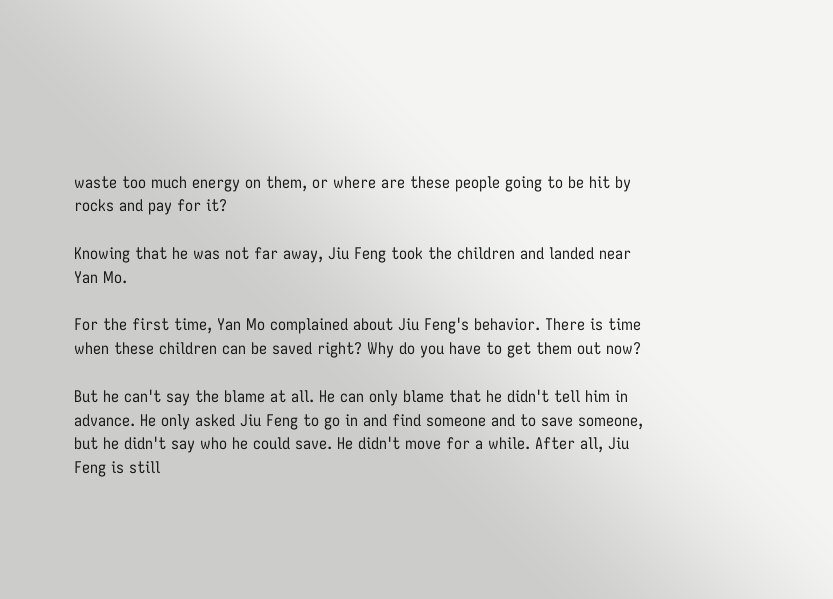waste too much energy on them, or where are these people going to be hit by rocks and pay for it?

Knowing that he was not far away, Jiu Feng took the children and landed near Yan Mo.

For the first time, Yan Mo complained about Jiu Feng's behavior. There is time when these children can be saved right? Why do you have to get them out now?

But he can't say the blame at all. He can only blame that he didn't tell him in advance. He only asked Jiu Feng to go in and find someone and to save someone, but he didn't say who he could save. He didn't move for a while. After all, Jiu Feng is still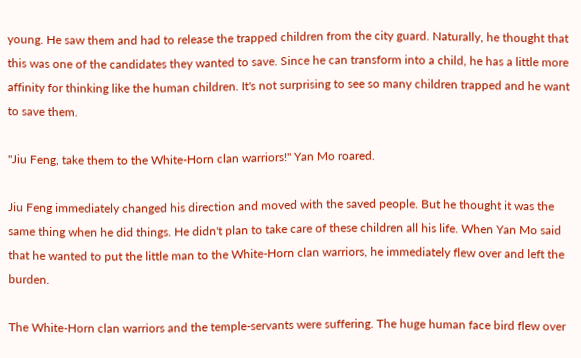young. He saw them and had to release the trapped children from the city guard. Naturally, he thought that this was one of the candidates they wanted to save. Since he can transform into a child, he has a little more affinity for thinking like the human children. It's not surprising to see so many children trapped and he want to save them.

"Jiu Feng, take them to the White-Horn clan warriors!" Yan Mo roared.

Jiu Feng immediately changed his direction and moved with the saved people. But he thought it was the same thing when he did things. He didn't plan to take care of these children all his life. When Yan Mo said that he wanted to put the little man to the White-Horn clan warriors, he immediately flew over and left the burden.

The White-Horn clan warriors and the temple-servants were suffering. The huge human face bird flew over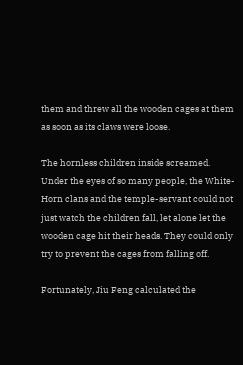them and threw all the wooden cages at them as soon as its claws were loose.

The hornless children inside screamed. Under the eyes of so many people, the White-Horn clans and the temple-servant could not just watch the children fall, let alone let the wooden cage hit their heads. They could only try to prevent the cages from falling off.

Fortunately, Jiu Feng calculated the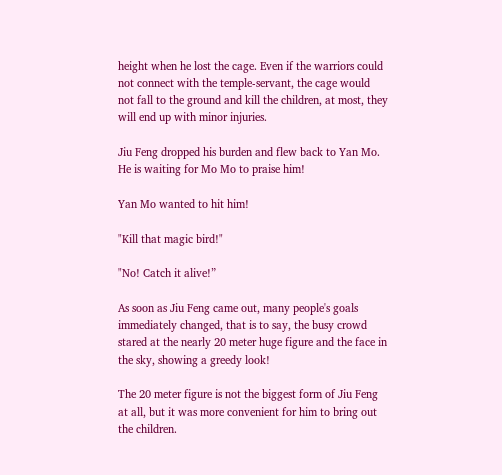height when he lost the cage. Even if the warriors could not connect with the temple-servant, the cage would not fall to the ground and kill the children, at most, they will end up with minor injuries.

Jiu Feng dropped his burden and flew back to Yan Mo. He is waiting for Mo Mo to praise him!

Yan Mo wanted to hit him!

"Kill that magic bird!"

"No! Catch it alive!”

As soon as Jiu Feng came out, many people's goals immediately changed, that is to say, the busy crowd stared at the nearly 20 meter huge figure and the face in the sky, showing a greedy look!

The 20 meter figure is not the biggest form of Jiu Feng at all, but it was more convenient for him to bring out the children.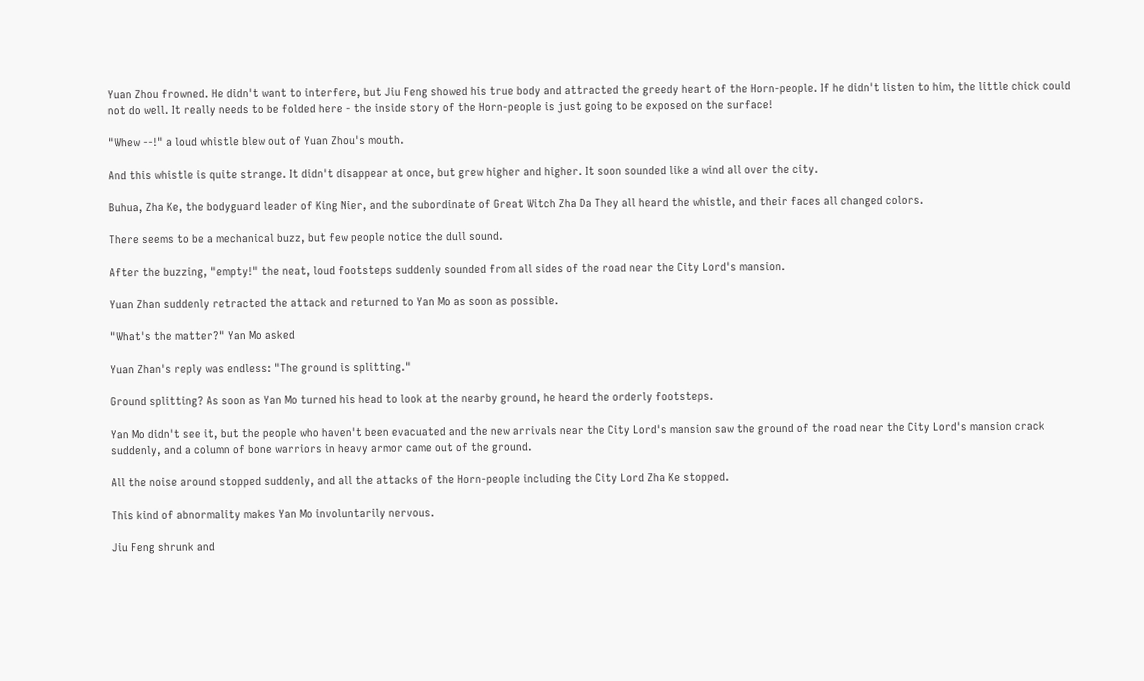Yuan Zhou frowned. He didn't want to interfere, but Jiu Feng showed his true body and attracted the greedy heart of the Horn-people. If he didn't listen to him, the little chick could not do well. It really needs to be folded here - the inside story of the Horn-people is just going to be exposed on the surface!

"Whew --!" a loud whistle blew out of Yuan Zhou's mouth.

And this whistle is quite strange. It didn't disappear at once, but grew higher and higher. It soon sounded like a wind all over the city.

Buhua, Zha Ke, the bodyguard leader of King Nier, and the subordinate of Great Witch Zha Da They all heard the whistle, and their faces all changed colors.

There seems to be a mechanical buzz, but few people notice the dull sound.

After the buzzing, "empty!" the neat, loud footsteps suddenly sounded from all sides of the road near the City Lord's mansion.

Yuan Zhan suddenly retracted the attack and returned to Yan Mo as soon as possible.

"What's the matter?" Yan Mo asked

Yuan Zhan's reply was endless: "The ground is splitting."

Ground splitting? As soon as Yan Mo turned his head to look at the nearby ground, he heard the orderly footsteps.

Yan Mo didn't see it, but the people who haven't been evacuated and the new arrivals near the City Lord's mansion saw the ground of the road near the City Lord's mansion crack suddenly, and a column of bone warriors in heavy armor came out of the ground.

All the noise around stopped suddenly, and all the attacks of the Horn-people including the City Lord Zha Ke stopped.

This kind of abnormality makes Yan Mo involuntarily nervous.

Jiu Feng shrunk and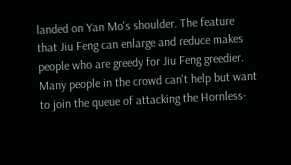landed on Yan Mo's shoulder. The feature that Jiu Feng can enlarge and reduce makes people who are greedy for Jiu Feng greedier. Many people in the crowd can't help but want to join the queue of attacking the Hornless-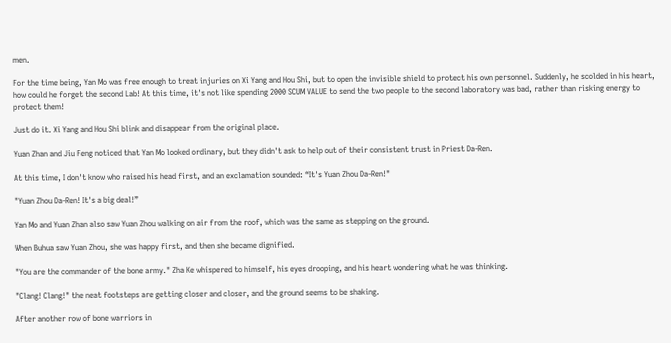men.

For the time being, Yan Mo was free enough to treat injuries on Xi Yang and Hou Shi, but to open the invisible shield to protect his own personnel. Suddenly, he scolded in his heart, how could he forget the second Lab! At this time, it's not like spending 2000 SCUM VALUE to send the two people to the second laboratory was bad, rather than risking energy to protect them!

Just do it. Xi Yang and Hou Shi blink and disappear from the original place.

Yuan Zhan and Jiu Feng noticed that Yan Mo looked ordinary, but they didn't ask to help out of their consistent trust in Priest Da-Ren.

At this time, I don't know who raised his head first, and an exclamation sounded: “It's Yuan Zhou Da-Ren!"

"Yuan Zhou Da-Ren! It's a big deal!”

Yan Mo and Yuan Zhan also saw Yuan Zhou walking on air from the roof, which was the same as stepping on the ground.

When Buhua saw Yuan Zhou, she was happy first, and then she became dignified.

"You are the commander of the bone army." Zha Ke whispered to himself, his eyes drooping, and his heart wondering what he was thinking.

"Clang! Clang!" the neat footsteps are getting closer and closer, and the ground seems to be shaking.

After another row of bone warriors in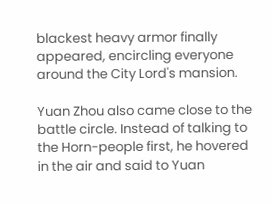blackest heavy armor finally appeared, encircling everyone around the City Lord's mansion.

Yuan Zhou also came close to the battle circle. Instead of talking to the Horn-people first, he hovered in the air and said to Yuan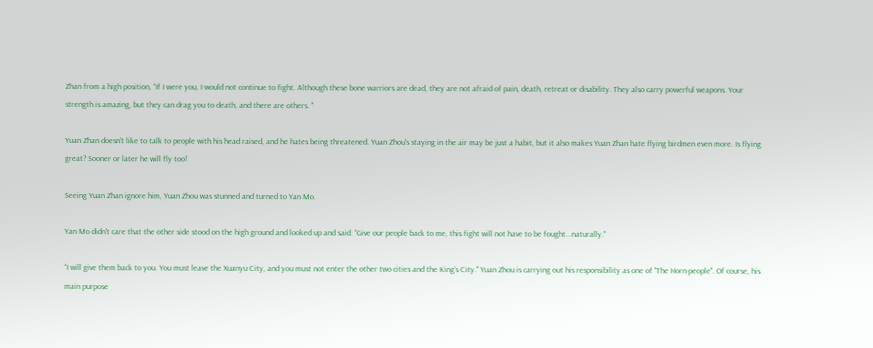Zhan from a high position, “If I were you, I would not continue to fight. Although these bone warriors are dead, they are not afraid of pain, death, retreat or disability. They also carry powerful weapons. Your strength is amazing, but they can drag you to death, and there are others. "

Yuan Zhan doesn't like to talk to people with his head raised, and he hates being threatened. Yuan Zhou's staying in the air may be just a habit, but it also makes Yuan Zhan hate flying birdmen even more. Is flying great? Sooner or later he will fly too!

Seeing Yuan Zhan ignore him, Yuan Zhou was stunned and turned to Yan Mo.

Yan Mo didn't care that the other side stood on the high ground and looked up and said: “Give our people back to me, this fight will not have to be fought...naturally."

“I will give them back to you. You must leave the Xuanyu City, and you must not enter the other two cities and the King’s City." Yuan Zhou is carrying out his responsibility as one of "The Horn-people". Of course, his main purpose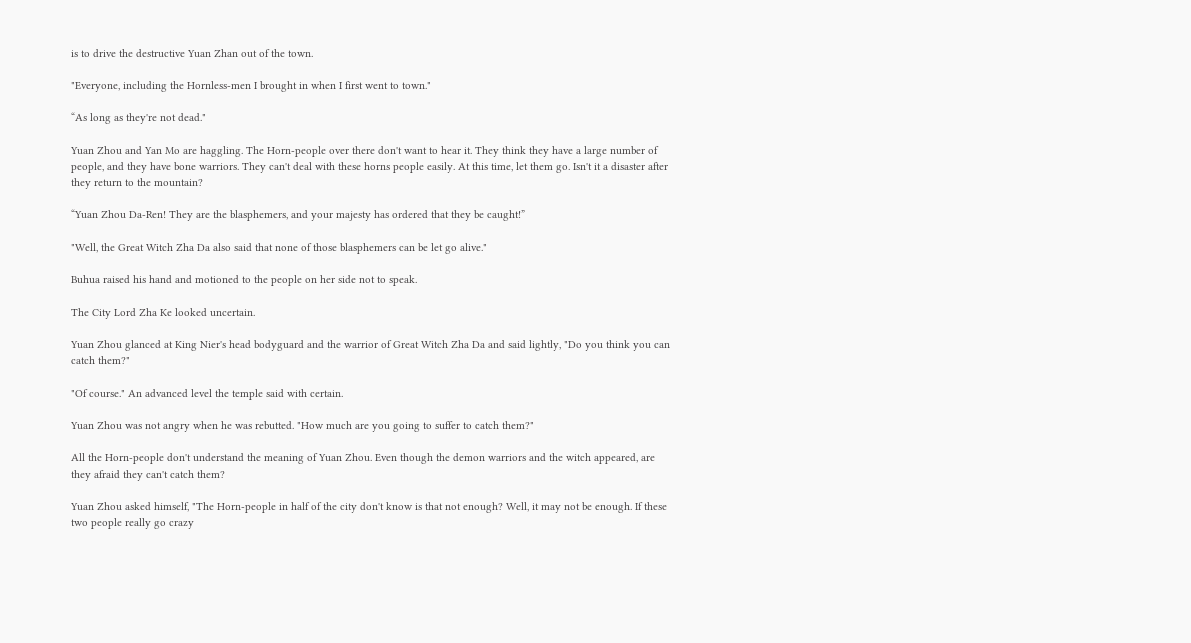is to drive the destructive Yuan Zhan out of the town.

"Everyone, including the Hornless-men I brought in when I first went to town."

“As long as they're not dead."

Yuan Zhou and Yan Mo are haggling. The Horn-people over there don't want to hear it. They think they have a large number of people, and they have bone warriors. They can't deal with these horns people easily. At this time, let them go. Isn't it a disaster after they return to the mountain?

“Yuan Zhou Da-Ren! They are the blasphemers, and your majesty has ordered that they be caught!”

"Well, the Great Witch Zha Da also said that none of those blasphemers can be let go alive."

Buhua raised his hand and motioned to the people on her side not to speak.

The City Lord Zha Ke looked uncertain.

Yuan Zhou glanced at King Nier's head bodyguard and the warrior of Great Witch Zha Da and said lightly, "Do you think you can catch them?"

"Of course." An advanced level the temple said with certain.

Yuan Zhou was not angry when he was rebutted. "How much are you going to suffer to catch them?"

All the Horn-people don't understand the meaning of Yuan Zhou. Even though the demon warriors and the witch appeared, are they afraid they can't catch them?

Yuan Zhou asked himself, "The Horn-people in half of the city don't know is that not enough? Well, it may not be enough. If these two people really go crazy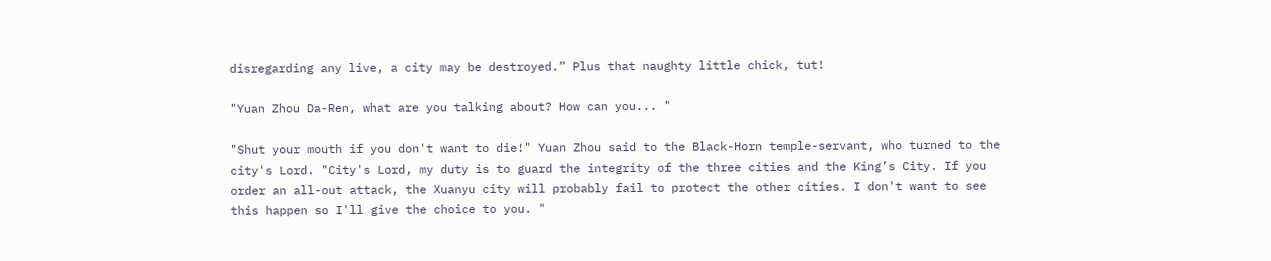disregarding any live, a city may be destroyed.” Plus that naughty little chick, tut!

"Yuan Zhou Da-Ren, what are you talking about? How can you... "

"Shut your mouth if you don't want to die!" Yuan Zhou said to the Black-Horn temple-servant, who turned to the city's Lord. "City's Lord, my duty is to guard the integrity of the three cities and the King’s City. If you order an all-out attack, the Xuanyu city will probably fail to protect the other cities. I don't want to see this happen so I'll give the choice to you. "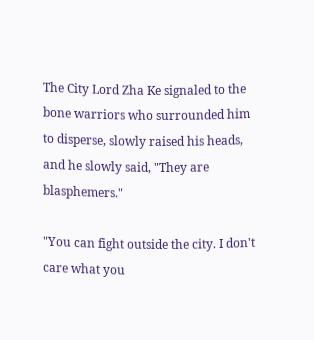The City Lord Zha Ke signaled to the bone warriors who surrounded him to disperse, slowly raised his heads, and he slowly said, "They are blasphemers."

"You can fight outside the city. I don't care what you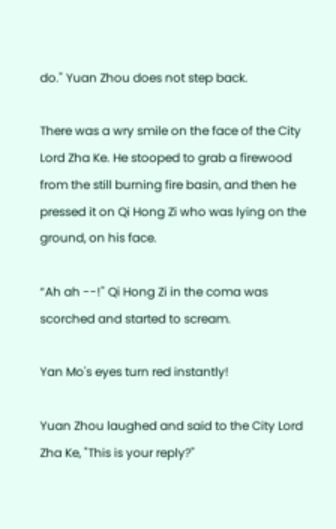do." Yuan Zhou does not step back.

There was a wry smile on the face of the City Lord Zha Ke. He stooped to grab a firewood from the still burning fire basin, and then he pressed it on Qi Hong Zi who was lying on the ground, on his face.

“Ah ah --!" Qi Hong Zi in the coma was scorched and started to scream.

Yan Mo's eyes turn red instantly!

Yuan Zhou laughed and said to the City Lord Zha Ke, "This is your reply?"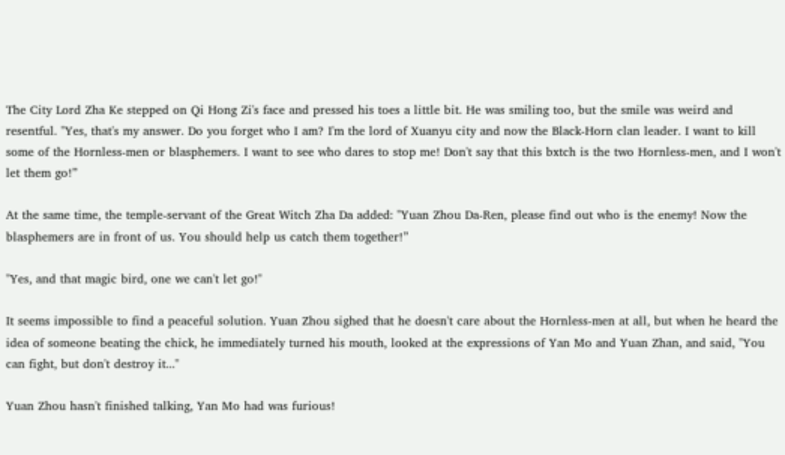The City Lord Zha Ke stepped on Qi Hong Zi's face and pressed his toes a little bit. He was smiling too, but the smile was weird and resentful. "Yes, that's my answer. Do you forget who I am? I'm the lord of Xuanyu city and now the Black-Horn clan leader. I want to kill some of the Hornless-men or blasphemers. I want to see who dares to stop me! Don't say that this bxtch is the two Hornless-men, and I won't let them go!”

At the same time, the temple-servant of the Great Witch Zha Da added: "Yuan Zhou Da-Ren, please find out who is the enemy! Now the blasphemers are in front of us. You should help us catch them together!”

"Yes, and that magic bird, one we can't let go!"

It seems impossible to find a peaceful solution. Yuan Zhou sighed that he doesn't care about the Hornless-men at all, but when he heard the idea of someone beating the chick, he immediately turned his mouth, looked at the expressions of Yan Mo and Yuan Zhan, and said, "You can fight, but don't destroy it..."

Yuan Zhou hasn't finished talking, Yan Mo had was furious!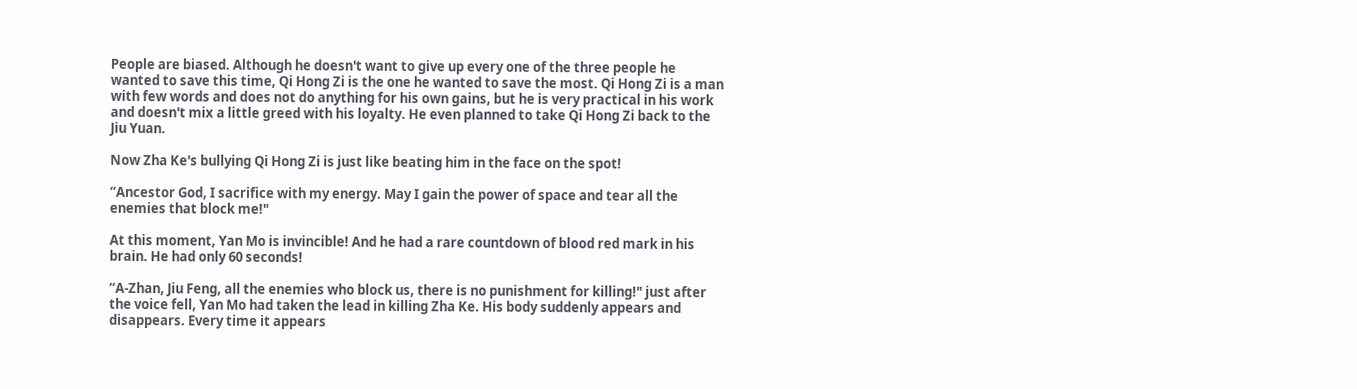People are biased. Although he doesn't want to give up every one of the three people he wanted to save this time, Qi Hong Zi is the one he wanted to save the most. Qi Hong Zi is a man with few words and does not do anything for his own gains, but he is very practical in his work and doesn't mix a little greed with his loyalty. He even planned to take Qi Hong Zi back to the Jiu Yuan.

Now Zha Ke's bullying Qi Hong Zi is just like beating him in the face on the spot!

“Ancestor God, I sacrifice with my energy. May I gain the power of space and tear all the enemies that block me!"

At this moment, Yan Mo is invincible! And he had a rare countdown of blood red mark in his brain. He had only 60 seconds!

“A-Zhan, Jiu Feng, all the enemies who block us, there is no punishment for killing!" just after the voice fell, Yan Mo had taken the lead in killing Zha Ke. His body suddenly appears and disappears. Every time it appears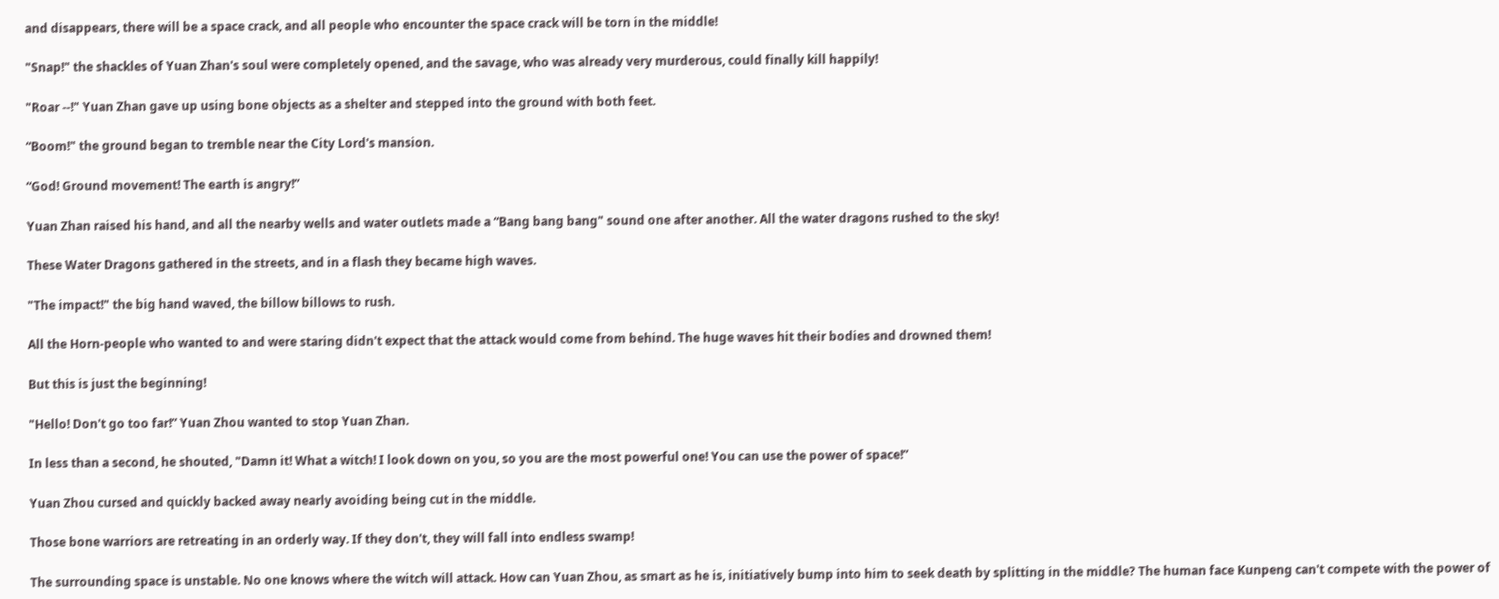and disappears, there will be a space crack, and all people who encounter the space crack will be torn in the middle!

"Snap!" the shackles of Yuan Zhan's soul were completely opened, and the savage, who was already very murderous, could finally kill happily!

"Roar --!" Yuan Zhan gave up using bone objects as a shelter and stepped into the ground with both feet.

“Boom!" the ground began to tremble near the City Lord's mansion.

“God! Ground movement! The earth is angry!”

Yuan Zhan raised his hand, and all the nearby wells and water outlets made a “Bang bang bang" sound one after another. All the water dragons rushed to the sky!

These Water Dragons gathered in the streets, and in a flash they became high waves.

"The impact!" the big hand waved, the billow billows to rush.

All the Horn-people who wanted to and were staring didn't expect that the attack would come from behind. The huge waves hit their bodies and drowned them!

But this is just the beginning!

"Hello! Don't go too far!” Yuan Zhou wanted to stop Yuan Zhan.

In less than a second, he shouted, "Damn it! What a witch! I look down on you, so you are the most powerful one! You can use the power of space!”

Yuan Zhou cursed and quickly backed away nearly avoiding being cut in the middle.

Those bone warriors are retreating in an orderly way. If they don't, they will fall into endless swamp!

The surrounding space is unstable. No one knows where the witch will attack. How can Yuan Zhou, as smart as he is, initiatively bump into him to seek death by splitting in the middle? The human face Kunpeng can't compete with the power of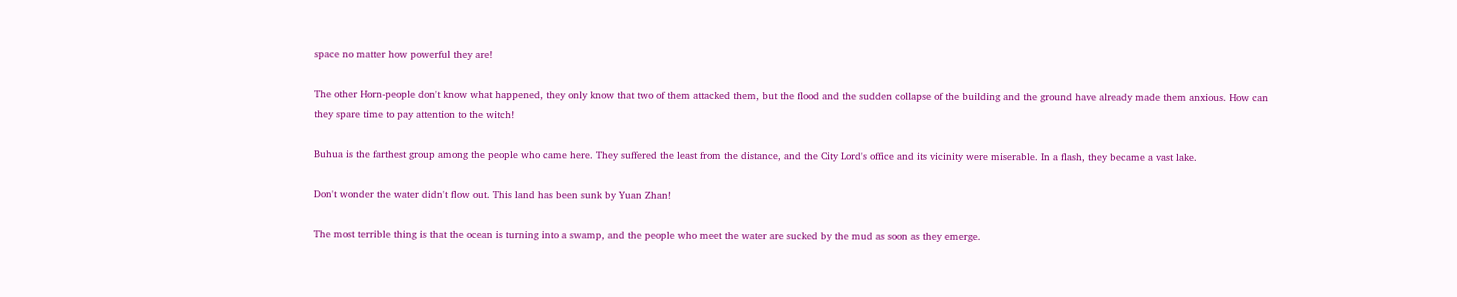space no matter how powerful they are!

The other Horn-people don't know what happened, they only know that two of them attacked them, but the flood and the sudden collapse of the building and the ground have already made them anxious. How can they spare time to pay attention to the witch!

Buhua is the farthest group among the people who came here. They suffered the least from the distance, and the City Lord's office and its vicinity were miserable. In a flash, they became a vast lake.

Don't wonder the water didn't flow out. This land has been sunk by Yuan Zhan!

The most terrible thing is that the ocean is turning into a swamp, and the people who meet the water are sucked by the mud as soon as they emerge.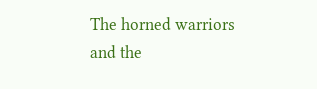The horned warriors and the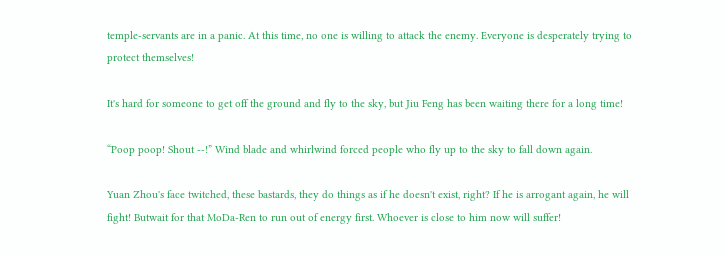temple-servants are in a panic. At this time, no one is willing to attack the enemy. Everyone is desperately trying to protect themselves!

It's hard for someone to get off the ground and fly to the sky, but Jiu Feng has been waiting there for a long time!

“Poop poop! Shout --!” Wind blade and whirlwind forced people who fly up to the sky to fall down again.

Yuan Zhou's face twitched, these bastards, they do things as if he doesn't exist, right? If he is arrogant again, he will fight! Butwait for that MoDa-Ren to run out of energy first. Whoever is close to him now will suffer!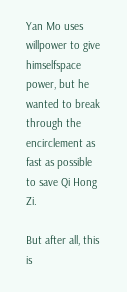Yan Mo uses willpower to give himselfspace power, but he wanted to break through the encirclement as fast as possible to save Qi Hong Zi.

But after all, this is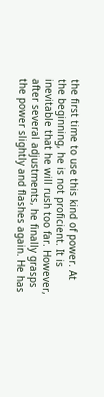the first time to use this kind of power. At the beginning, he is not proficient. It is inevitable that he will rush too far. However, after several adjustments, he finally grasps the power slightly and flashes again. He has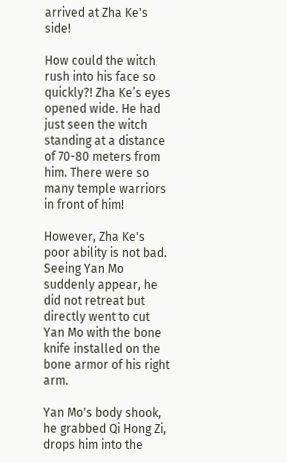arrived at Zha Ke's side!

How could the witch rush into his face so quickly?! Zha Ke’s eyes opened wide. He had just seen the witch standing at a distance of 70-80 meters from him. There were so many temple warriors in front of him!

However, Zha Ke's poor ability is not bad. Seeing Yan Mo suddenly appear, he did not retreat but directly went to cut Yan Mo with the bone knife installed on the bone armor of his right arm.

Yan Mo's body shook, he grabbed Qi Hong Zi, drops him into the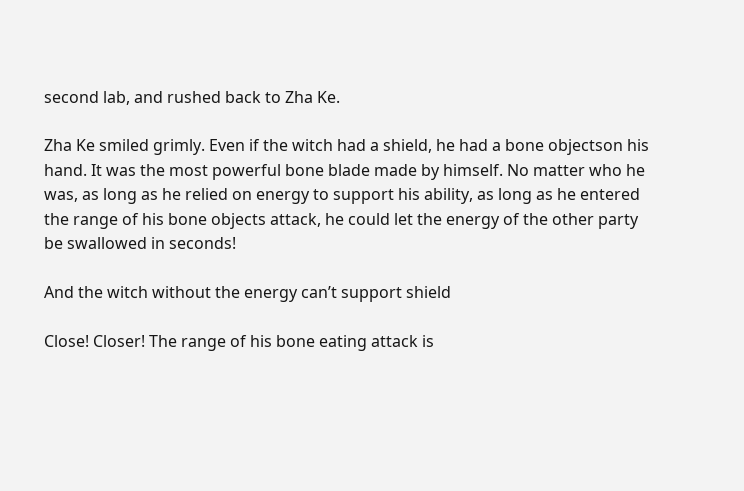second lab, and rushed back to Zha Ke.

Zha Ke smiled grimly. Even if the witch had a shield, he had a bone objectson his hand. It was the most powerful bone blade made by himself. No matter who he was, as long as he relied on energy to support his ability, as long as he entered the range of his bone objects attack, he could let the energy of the other party be swallowed in seconds!

And the witch without the energy can’t support shield

Close! Closer! The range of his bone eating attack is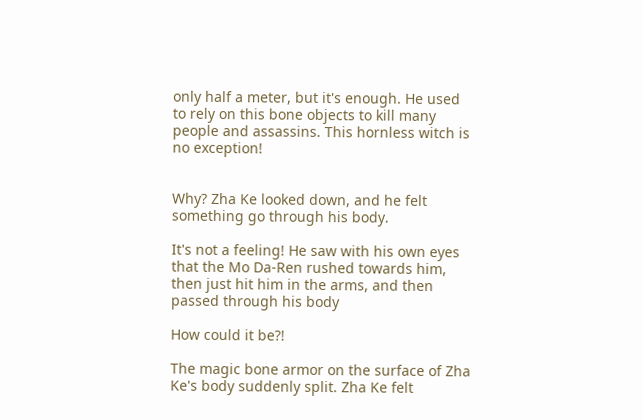only half a meter, but it's enough. He used to rely on this bone objects to kill many people and assassins. This hornless witch is no exception!


Why? Zha Ke looked down, and he felt something go through his body.

It's not a feeling! He saw with his own eyes that the Mo Da-Ren rushed towards him, then just hit him in the arms, and then passed through his body

How could it be?!

The magic bone armor on the surface of Zha Ke's body suddenly split. Zha Ke felt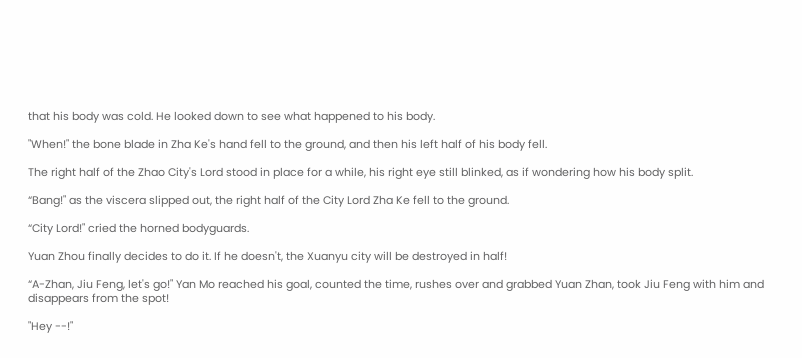that his body was cold. He looked down to see what happened to his body.

"When!" the bone blade in Zha Ke's hand fell to the ground, and then his left half of his body fell.

The right half of the Zhao City's Lord stood in place for a while, his right eye still blinked, as if wondering how his body split.

“Bang!" as the viscera slipped out, the right half of the City Lord Zha Ke fell to the ground.

“City Lord!" cried the horned bodyguards.

Yuan Zhou finally decides to do it. If he doesn't, the Xuanyu city will be destroyed in half!

“A-Zhan, Jiu Feng, let's go!" Yan Mo reached his goal, counted the time, rushes over and grabbed Yuan Zhan, took Jiu Feng with him and disappears from the spot!

"Hey --!"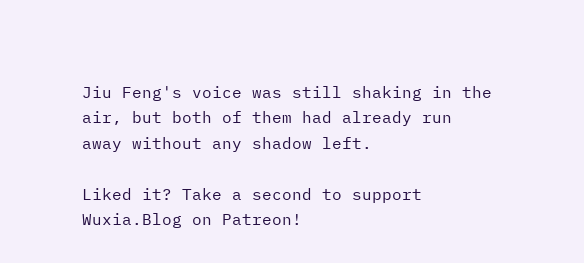Jiu Feng's voice was still shaking in the air, but both of them had already run away without any shadow left.

Liked it? Take a second to support Wuxia.Blog on Patreon!